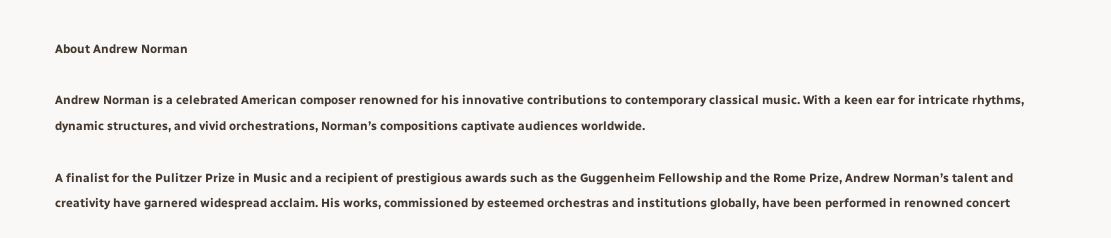About Andrew Norman

Andrew Norman is a celebrated American composer renowned for his innovative contributions to contemporary classical music. With a keen ear for intricate rhythms, dynamic structures, and vivid orchestrations, Norman’s compositions captivate audiences worldwide.

A finalist for the Pulitzer Prize in Music and a recipient of prestigious awards such as the Guggenheim Fellowship and the Rome Prize, Andrew Norman’s talent and creativity have garnered widespread acclaim. His works, commissioned by esteemed orchestras and institutions globally, have been performed in renowned concert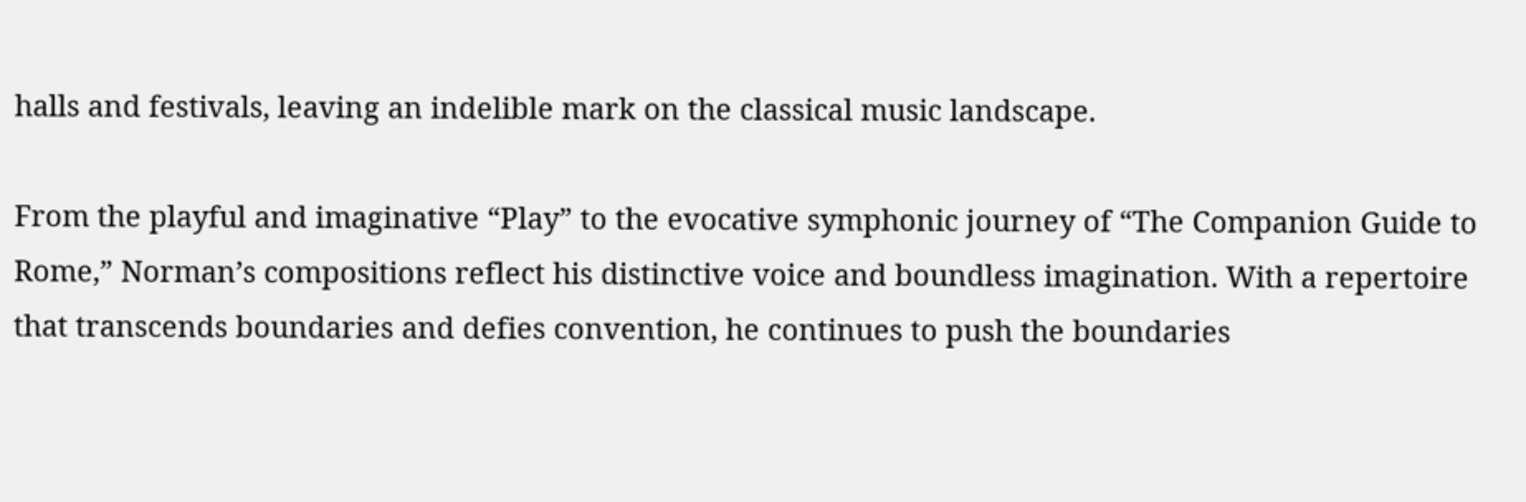halls and festivals, leaving an indelible mark on the classical music landscape.

From the playful and imaginative “Play” to the evocative symphonic journey of “The Companion Guide to Rome,” Norman’s compositions reflect his distinctive voice and boundless imagination. With a repertoire that transcends boundaries and defies convention, he continues to push the boundaries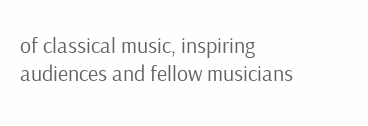of classical music, inspiring audiences and fellow musicians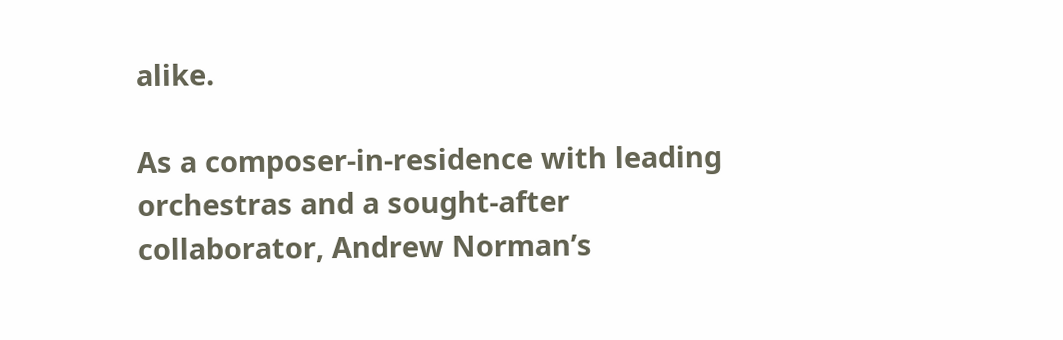alike.

As a composer-in-residence with leading orchestras and a sought-after collaborator, Andrew Norman’s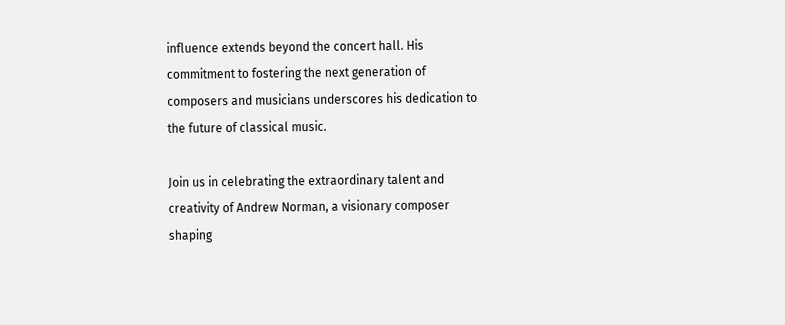influence extends beyond the concert hall. His commitment to fostering the next generation of composers and musicians underscores his dedication to the future of classical music.

Join us in celebrating the extraordinary talent and creativity of Andrew Norman, a visionary composer shaping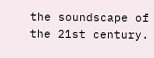the soundscape of the 21st century.